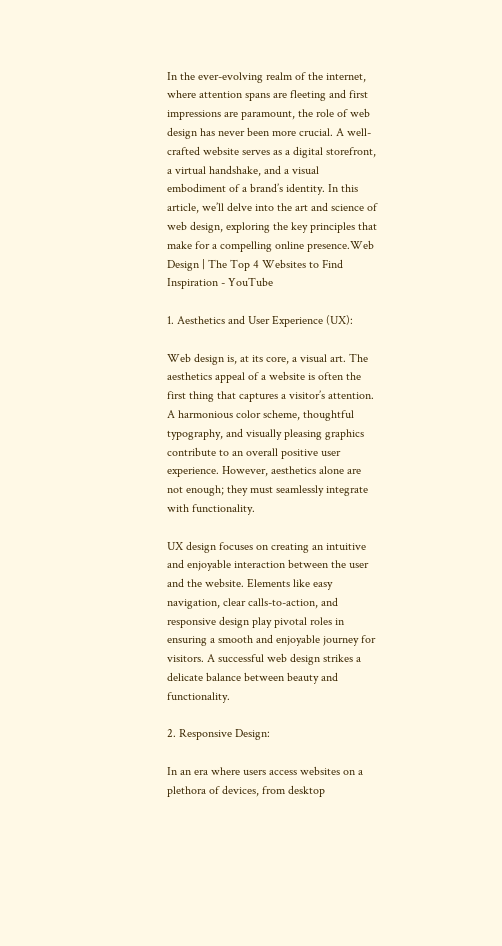In the ever-evolving realm of the internet, where attention spans are fleeting and first impressions are paramount, the role of web design has never been more crucial. A well-crafted website serves as a digital storefront, a virtual handshake, and a visual embodiment of a brand’s identity. In this article, we’ll delve into the art and science of web design, exploring the key principles that make for a compelling online presence.Web Design | The Top 4 Websites to Find Inspiration - YouTube

1. Aesthetics and User Experience (UX):

Web design is, at its core, a visual art. The aesthetics appeal of a website is often the first thing that captures a visitor’s attention. A harmonious color scheme, thoughtful typography, and visually pleasing graphics contribute to an overall positive user experience. However, aesthetics alone are not enough; they must seamlessly integrate with functionality.

UX design focuses on creating an intuitive and enjoyable interaction between the user and the website. Elements like easy navigation, clear calls-to-action, and responsive design play pivotal roles in ensuring a smooth and enjoyable journey for visitors. A successful web design strikes a delicate balance between beauty and functionality.

2. Responsive Design:

In an era where users access websites on a plethora of devices, from desktop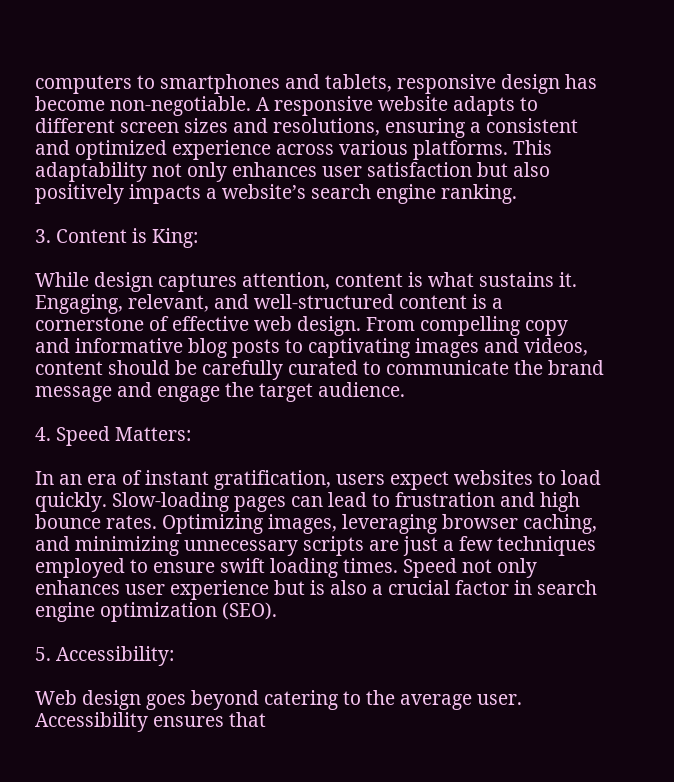computers to smartphones and tablets, responsive design has become non-negotiable. A responsive website adapts to different screen sizes and resolutions, ensuring a consistent and optimized experience across various platforms. This adaptability not only enhances user satisfaction but also positively impacts a website’s search engine ranking.

3. Content is King:

While design captures attention, content is what sustains it. Engaging, relevant, and well-structured content is a cornerstone of effective web design. From compelling copy and informative blog posts to captivating images and videos, content should be carefully curated to communicate the brand message and engage the target audience.

4. Speed Matters:

In an era of instant gratification, users expect websites to load quickly. Slow-loading pages can lead to frustration and high bounce rates. Optimizing images, leveraging browser caching, and minimizing unnecessary scripts are just a few techniques employed to ensure swift loading times. Speed not only enhances user experience but is also a crucial factor in search engine optimization (SEO).

5. Accessibility:

Web design goes beyond catering to the average user. Accessibility ensures that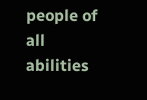people of all abilities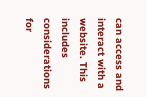can access and interact with a website. This includes considerations for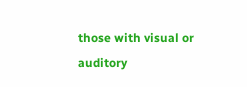those with visual or auditory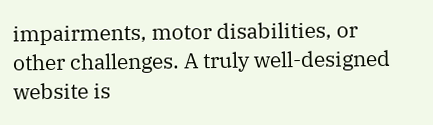impairments, motor disabilities, or other challenges. A truly well-designed website is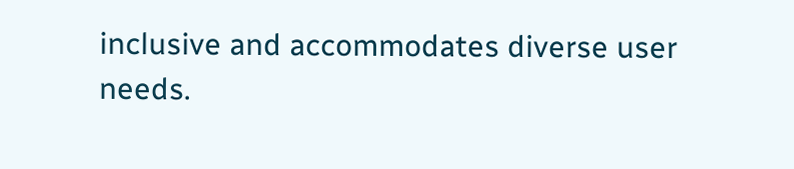inclusive and accommodates diverse user needs.